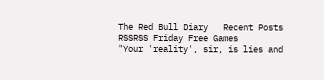The Red Bull Diary   Recent Posts
RSSRSS Friday Free Games
"Your 'reality', sir, is lies and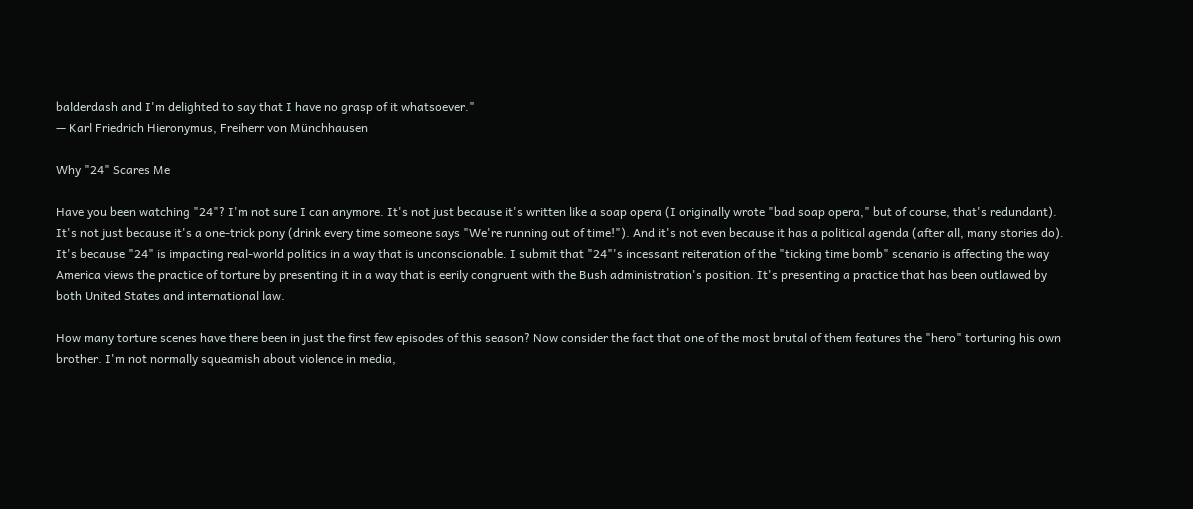balderdash and I'm delighted to say that I have no grasp of it whatsoever."
— Karl Friedrich Hieronymus, Freiherr von Münchhausen

Why "24" Scares Me

Have you been watching "24"? I'm not sure I can anymore. It's not just because it's written like a soap opera (I originally wrote "bad soap opera," but of course, that's redundant). It's not just because it's a one-trick pony (drink every time someone says "We're running out of time!"). And it's not even because it has a political agenda (after all, many stories do). It's because "24" is impacting real-world politics in a way that is unconscionable. I submit that "24"'s incessant reiteration of the "ticking time bomb" scenario is affecting the way America views the practice of torture by presenting it in a way that is eerily congruent with the Bush administration's position. It's presenting a practice that has been outlawed by both United States and international law.

How many torture scenes have there been in just the first few episodes of this season? Now consider the fact that one of the most brutal of them features the "hero" torturing his own brother. I'm not normally squeamish about violence in media,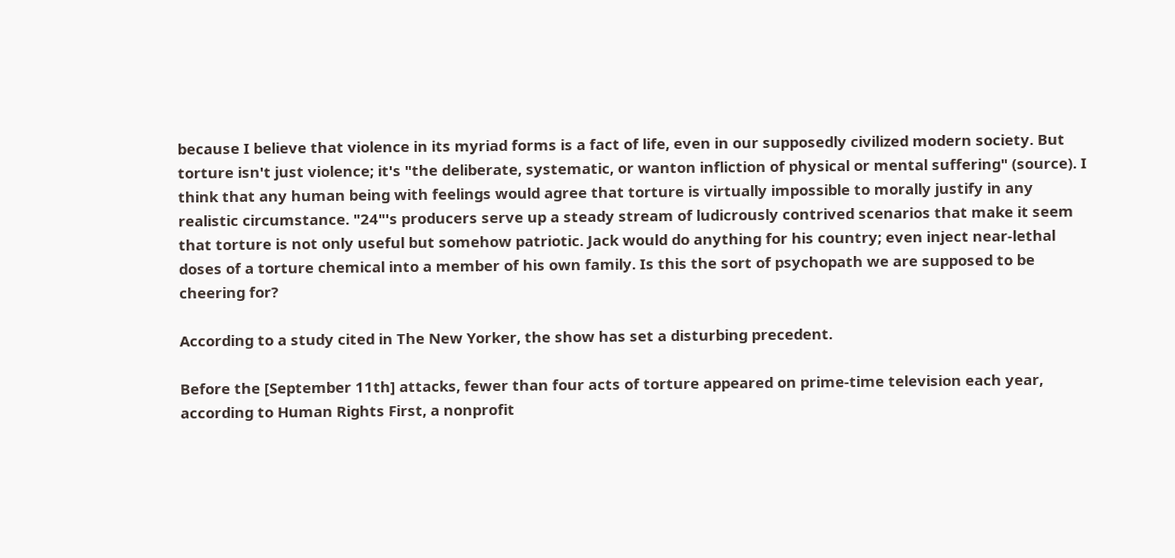because I believe that violence in its myriad forms is a fact of life, even in our supposedly civilized modern society. But torture isn't just violence; it's "the deliberate, systematic, or wanton infliction of physical or mental suffering" (source). I think that any human being with feelings would agree that torture is virtually impossible to morally justify in any realistic circumstance. "24"'s producers serve up a steady stream of ludicrously contrived scenarios that make it seem that torture is not only useful but somehow patriotic. Jack would do anything for his country; even inject near-lethal doses of a torture chemical into a member of his own family. Is this the sort of psychopath we are supposed to be cheering for?

According to a study cited in The New Yorker, the show has set a disturbing precedent.

Before the [September 11th] attacks, fewer than four acts of torture appeared on prime-time television each year, according to Human Rights First, a nonprofit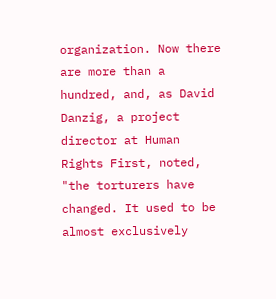organization. Now there are more than a hundred, and, as David Danzig, a project director at Human Rights First, noted, "the torturers have changed. It used to be almost exclusively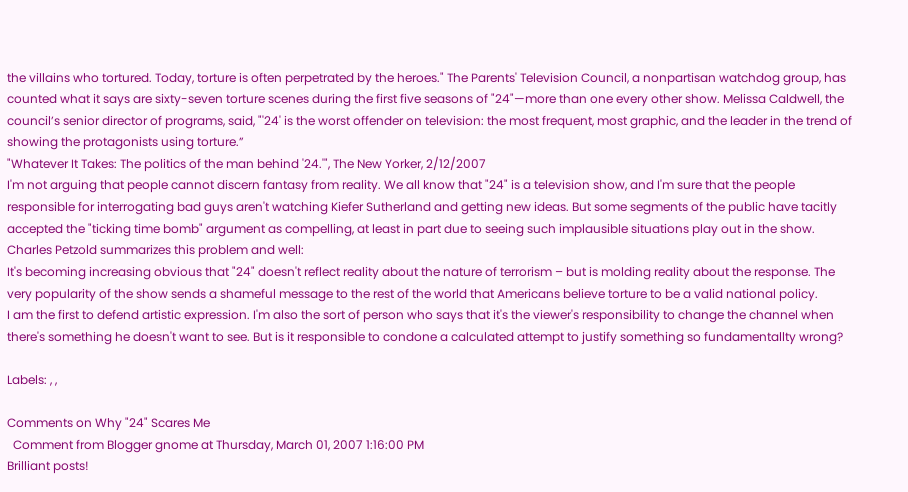the villains who tortured. Today, torture is often perpetrated by the heroes." The Parents' Television Council, a nonpartisan watchdog group, has counted what it says are sixty-seven torture scenes during the first five seasons of "24"—more than one every other show. Melissa Caldwell, the council’s senior director of programs, said, "'24' is the worst offender on television: the most frequent, most graphic, and the leader in the trend of showing the protagonists using torture.”
"Whatever It Takes: The politics of the man behind '24.'", The New Yorker, 2/12/2007
I'm not arguing that people cannot discern fantasy from reality. We all know that "24" is a television show, and I'm sure that the people responsible for interrogating bad guys aren't watching Kiefer Sutherland and getting new ideas. But some segments of the public have tacitly accepted the "ticking time bomb" argument as compelling, at least in part due to seeing such implausible situations play out in the show. Charles Petzold summarizes this problem and well:
It's becoming increasing obvious that "24" doesn't reflect reality about the nature of terrorism – but is molding reality about the response. The very popularity of the show sends a shameful message to the rest of the world that Americans believe torture to be a valid national policy.
I am the first to defend artistic expression. I'm also the sort of person who says that it's the viewer's responsibility to change the channel when there's something he doesn't want to see. But is it responsible to condone a calculated attempt to justify something so fundamentallty wrong?

Labels: , ,

Comments on Why "24" Scares Me
  Comment from Blogger gnome at Thursday, March 01, 2007 1:16:00 PM
Brilliant posts!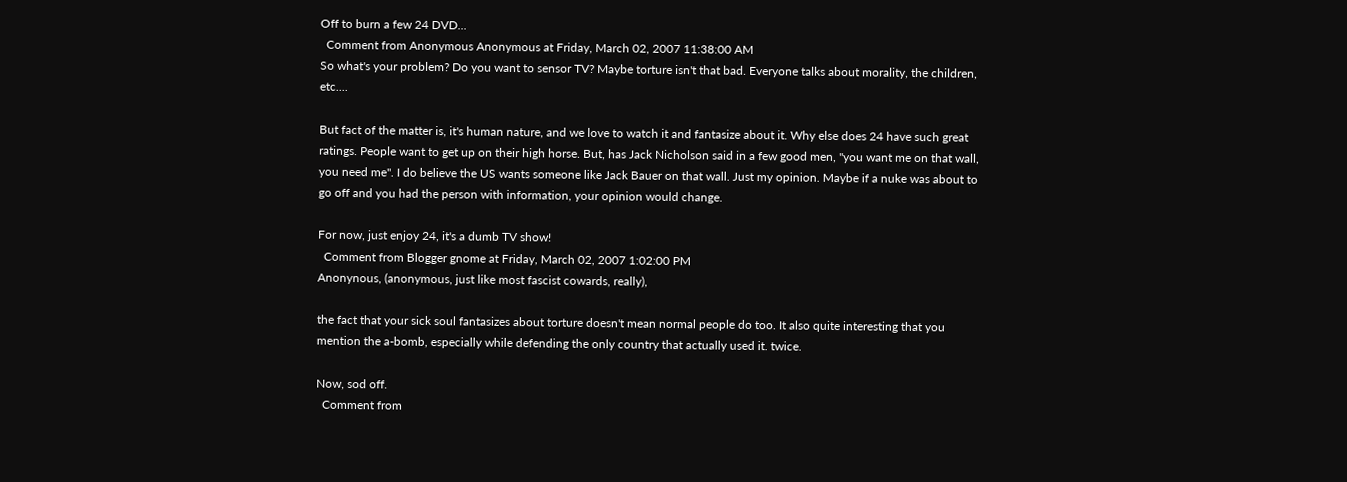Off to burn a few 24 DVD...
  Comment from Anonymous Anonymous at Friday, March 02, 2007 11:38:00 AM
So what's your problem? Do you want to sensor TV? Maybe torture isn't that bad. Everyone talks about morality, the children, etc....

But fact of the matter is, it's human nature, and we love to watch it and fantasize about it. Why else does 24 have such great ratings. People want to get up on their high horse. But, has Jack Nicholson said in a few good men, "you want me on that wall, you need me". I do believe the US wants someone like Jack Bauer on that wall. Just my opinion. Maybe if a nuke was about to go off and you had the person with information, your opinion would change.

For now, just enjoy 24, it's a dumb TV show!
  Comment from Blogger gnome at Friday, March 02, 2007 1:02:00 PM
Anonynous, (anonymous, just like most fascist cowards, really),

the fact that your sick soul fantasizes about torture doesn't mean normal people do too. It also quite interesting that you mention the a-bomb, especially while defending the only country that actually used it. twice.

Now, sod off.
  Comment from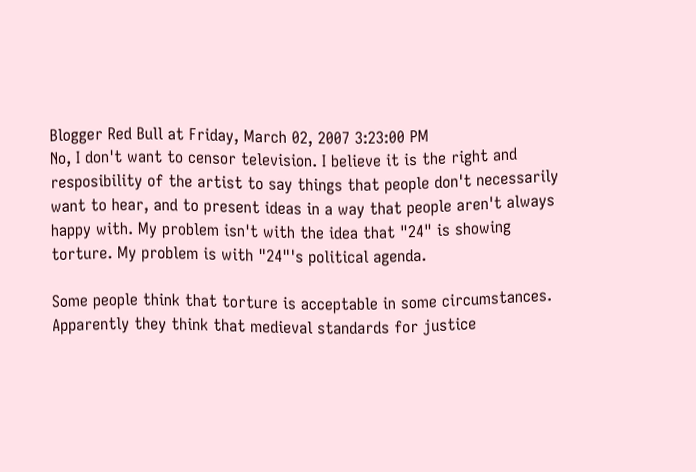Blogger Red Bull at Friday, March 02, 2007 3:23:00 PM
No, I don't want to censor television. I believe it is the right and resposibility of the artist to say things that people don't necessarily want to hear, and to present ideas in a way that people aren't always happy with. My problem isn't with the idea that "24" is showing torture. My problem is with "24"'s political agenda.

Some people think that torture is acceptable in some circumstances. Apparently they think that medieval standards for justice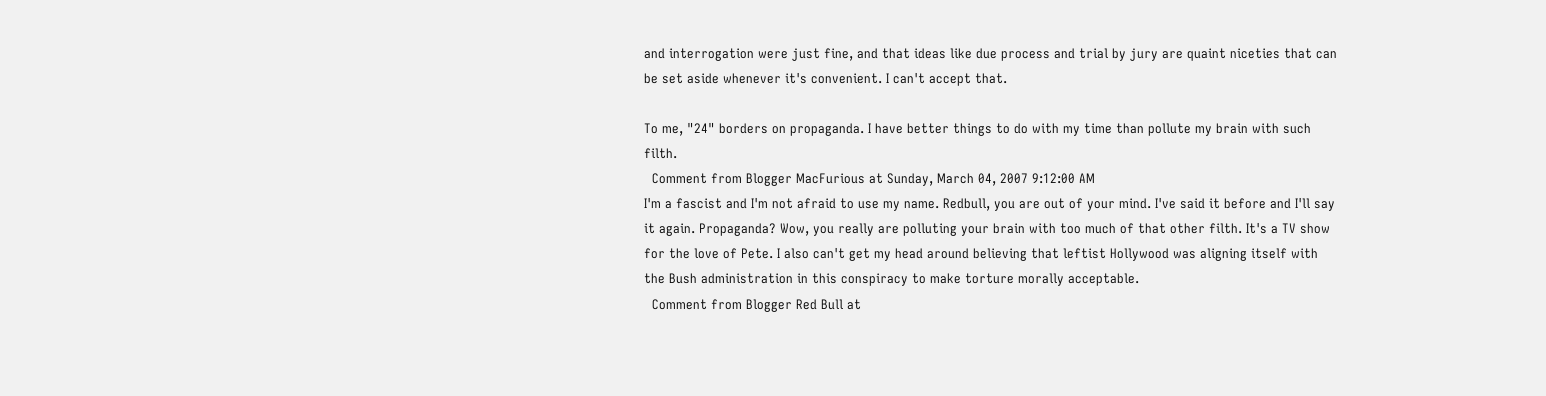and interrogation were just fine, and that ideas like due process and trial by jury are quaint niceties that can be set aside whenever it's convenient. I can't accept that.

To me, "24" borders on propaganda. I have better things to do with my time than pollute my brain with such filth.
  Comment from Blogger MacFurious at Sunday, March 04, 2007 9:12:00 AM
I'm a fascist and I'm not afraid to use my name. Redbull, you are out of your mind. I've said it before and I'll say it again. Propaganda? Wow, you really are polluting your brain with too much of that other filth. It's a TV show for the love of Pete. I also can't get my head around believing that leftist Hollywood was aligning itself with the Bush administration in this conspiracy to make torture morally acceptable.
  Comment from Blogger Red Bull at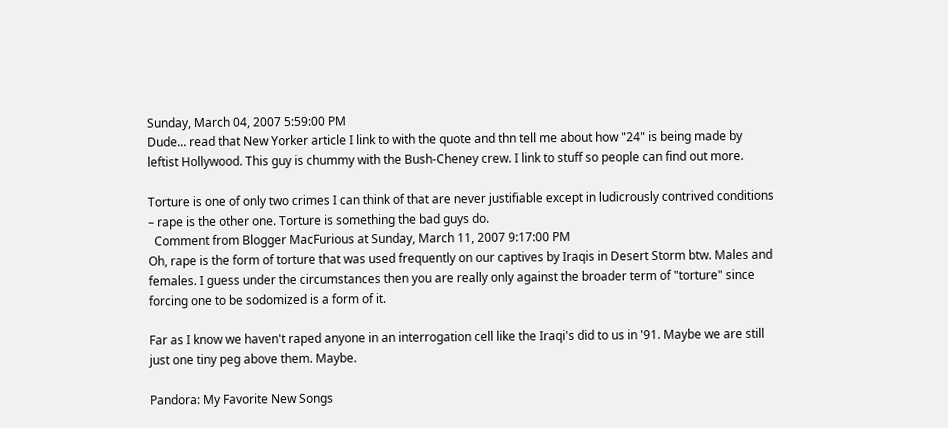Sunday, March 04, 2007 5:59:00 PM
Dude... read that New Yorker article I link to with the quote and thn tell me about how "24" is being made by leftist Hollywood. This guy is chummy with the Bush-Cheney crew. I link to stuff so people can find out more.

Torture is one of only two crimes I can think of that are never justifiable except in ludicrously contrived conditions – rape is the other one. Torture is something the bad guys do.
  Comment from Blogger MacFurious at Sunday, March 11, 2007 9:17:00 PM
Oh, rape is the form of torture that was used frequently on our captives by Iraqis in Desert Storm btw. Males and females. I guess under the circumstances then you are really only against the broader term of "torture" since forcing one to be sodomized is a form of it.

Far as I know we haven't raped anyone in an interrogation cell like the Iraqi's did to us in '91. Maybe we are still just one tiny peg above them. Maybe.

Pandora: My Favorite New Songs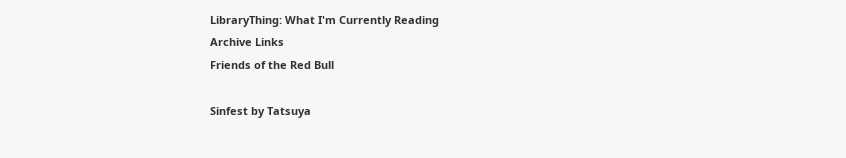LibraryThing: What I'm Currently Reading
Archive Links
Friends of the Red Bull

Sinfest by Tatsuya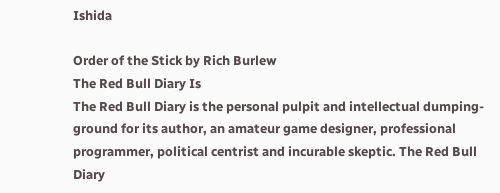Ishida

Order of the Stick by Rich Burlew
The Red Bull Diary Is
The Red Bull Diary is the personal pulpit and intellectual dumping-ground for its author, an amateur game designer, professional programmer, political centrist and incurable skeptic. The Red Bull Diary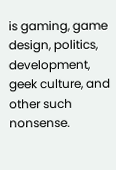is gaming, game design, politics, development, geek culture, and other such nonsense.